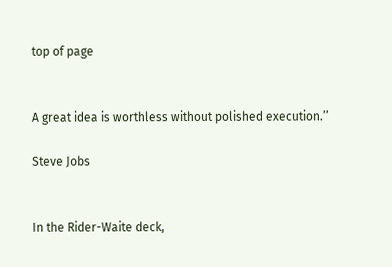top of page


A great idea is worthless without polished execution.’’

Steve Jobs


In the Rider-Waite deck,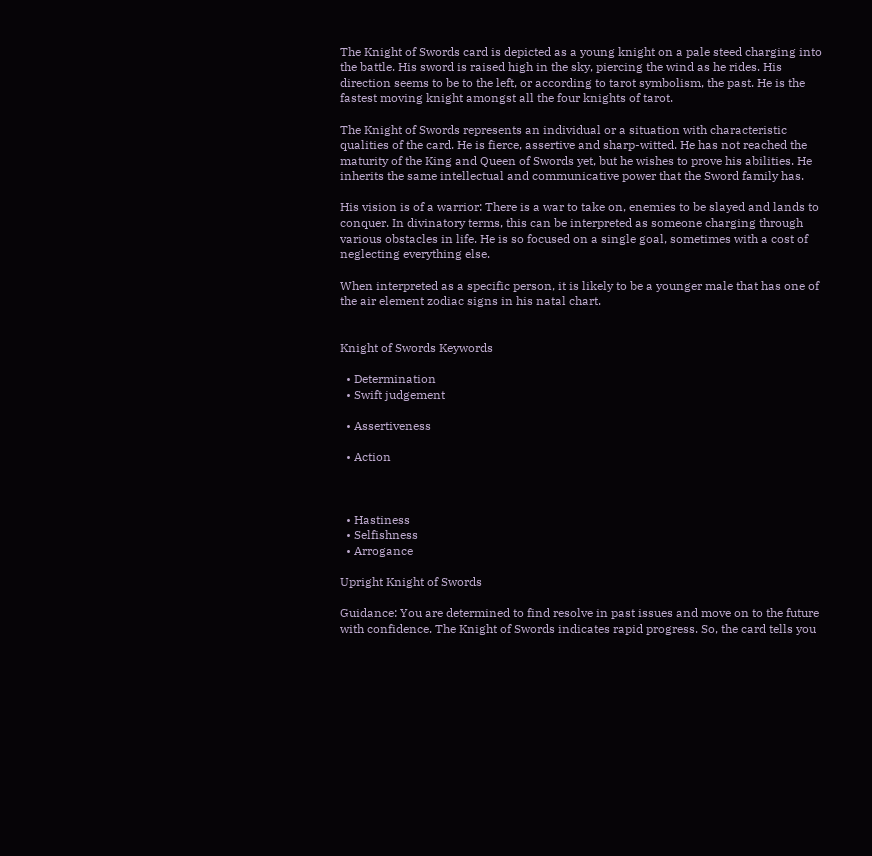The Knight of Swords card is depicted as a young knight on a pale steed charging into the battle. His sword is raised high in the sky, piercing the wind as he rides. His direction seems to be to the left, or according to tarot symbolism, the past. He is the fastest moving knight amongst all the four knights of tarot.

The Knight of Swords represents an individual or a situation with characteristic qualities of the card. He is fierce, assertive and sharp-witted. He has not reached the maturity of the King and Queen of Swords yet, but he wishes to prove his abilities. He inherits the same intellectual and communicative power that the Sword family has.

His vision is of a warrior: There is a war to take on, enemies to be slayed and lands to conquer. In divinatory terms, this can be interpreted as someone charging through various obstacles in life. He is so focused on a single goal, sometimes with a cost of neglecting everything else.

When interpreted as a specific person, it is likely to be a younger male that has one of the air element zodiac signs in his natal chart.


Knight of Swords Keywords

  • Determination
  • Swift judgement

  • Assertiveness

  • Action



  • Hastiness
  • Selfishness
  • Arrogance

Upright Knight of Swords

Guidance: You are determined to find resolve in past issues and move on to the future with confidence. The Knight of Swords indicates rapid progress. So, the card tells you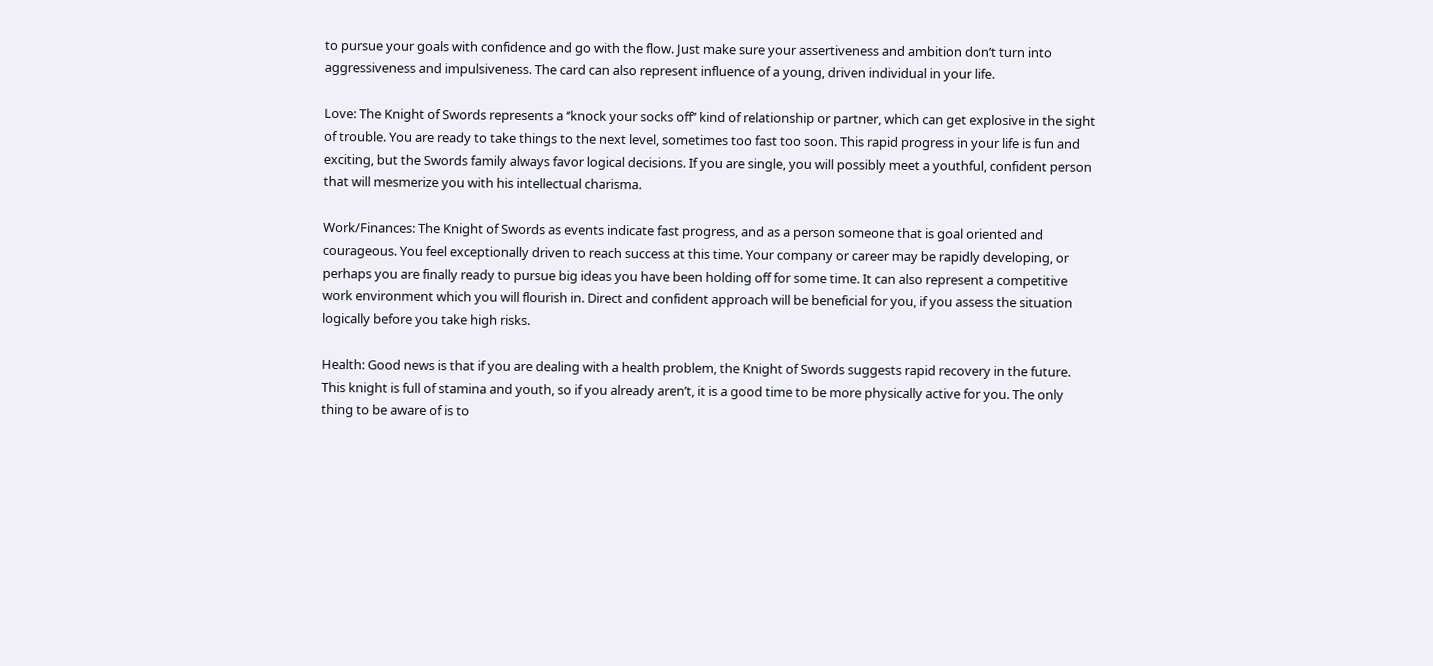to pursue your goals with confidence and go with the flow. Just make sure your assertiveness and ambition don’t turn into aggressiveness and impulsiveness. The card can also represent influence of a young, driven individual in your life.

Love: The Knight of Swords represents a ‘’knock your socks off’’ kind of relationship or partner, which can get explosive in the sight of trouble. You are ready to take things to the next level, sometimes too fast too soon. This rapid progress in your life is fun and exciting, but the Swords family always favor logical decisions. If you are single, you will possibly meet a youthful, confident person that will mesmerize you with his intellectual charisma.

Work/Finances: The Knight of Swords as events indicate fast progress, and as a person someone that is goal oriented and courageous. You feel exceptionally driven to reach success at this time. Your company or career may be rapidly developing, or perhaps you are finally ready to pursue big ideas you have been holding off for some time. It can also represent a competitive work environment which you will flourish in. Direct and confident approach will be beneficial for you, if you assess the situation logically before you take high risks.

Health: Good news is that if you are dealing with a health problem, the Knight of Swords suggests rapid recovery in the future. This knight is full of stamina and youth, so if you already aren’t, it is a good time to be more physically active for you. The only thing to be aware of is to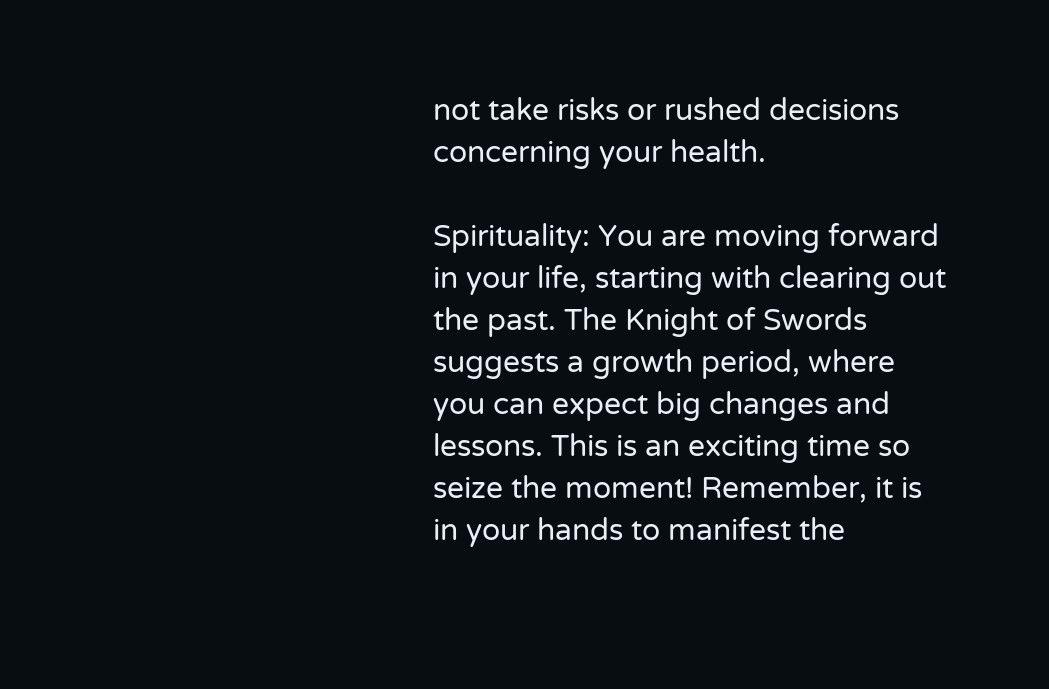not take risks or rushed decisions concerning your health.

Spirituality: You are moving forward in your life, starting with clearing out the past. The Knight of Swords suggests a growth period, where you can expect big changes and lessons. This is an exciting time so seize the moment! Remember, it is in your hands to manifest the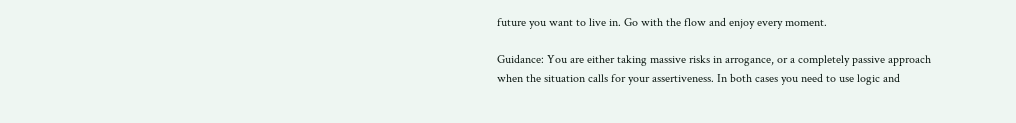future you want to live in. Go with the flow and enjoy every moment.

Guidance: You are either taking massive risks in arrogance, or a completely passive approach when the situation calls for your assertiveness. In both cases you need to use logic and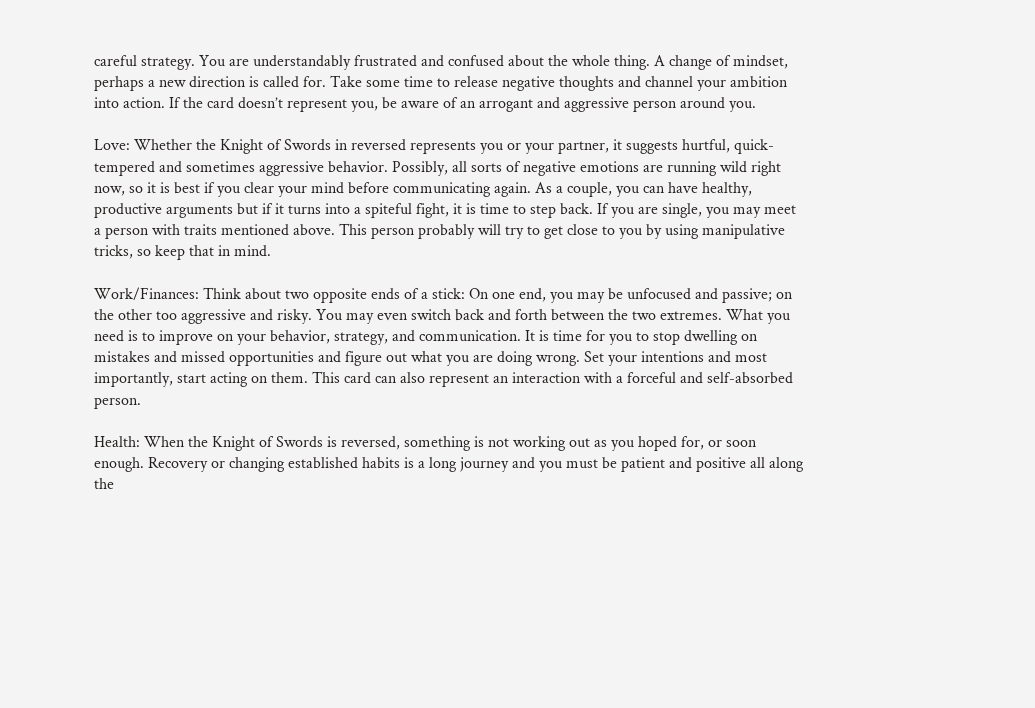careful strategy. You are understandably frustrated and confused about the whole thing. A change of mindset, perhaps a new direction is called for. Take some time to release negative thoughts and channel your ambition into action. If the card doesn’t represent you, be aware of an arrogant and aggressive person around you.

Love: Whether the Knight of Swords in reversed represents you or your partner, it suggests hurtful, quick-tempered and sometimes aggressive behavior. Possibly, all sorts of negative emotions are running wild right now, so it is best if you clear your mind before communicating again. As a couple, you can have healthy, productive arguments but if it turns into a spiteful fight, it is time to step back. If you are single, you may meet a person with traits mentioned above. This person probably will try to get close to you by using manipulative tricks, so keep that in mind.

Work/Finances: Think about two opposite ends of a stick: On one end, you may be unfocused and passive; on the other too aggressive and risky. You may even switch back and forth between the two extremes. What you need is to improve on your behavior, strategy, and communication. It is time for you to stop dwelling on mistakes and missed opportunities and figure out what you are doing wrong. Set your intentions and most importantly, start acting on them. This card can also represent an interaction with a forceful and self-absorbed person.

Health: When the Knight of Swords is reversed, something is not working out as you hoped for, or soon enough. Recovery or changing established habits is a long journey and you must be patient and positive all along the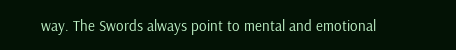way. The Swords always point to mental and emotional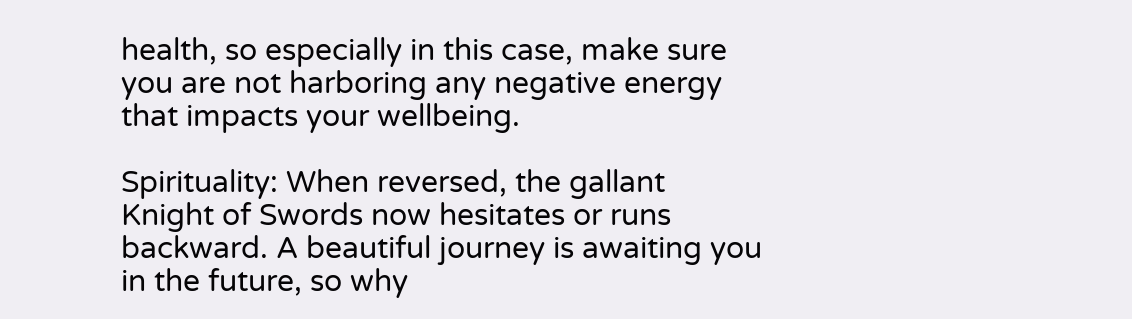health, so especially in this case, make sure you are not harboring any negative energy that impacts your wellbeing.

Spirituality: When reversed, the gallant Knight of Swords now hesitates or runs backward. A beautiful journey is awaiting you in the future, so why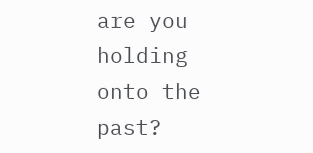are you holding onto the past?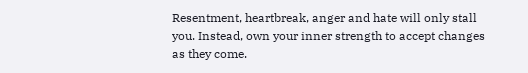Resentment, heartbreak, anger and hate will only stall you. Instead, own your inner strength to accept changes as they come.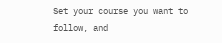Set your course you want to follow, and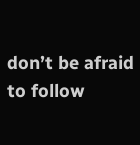don’t be afraid to follow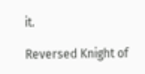it.

Reversed Knight of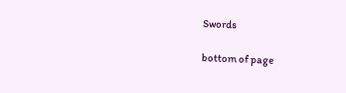Swords

bottom of page